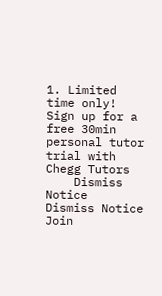1. Limited time only! Sign up for a free 30min personal tutor trial with Chegg Tutors
    Dismiss Notice
Dismiss Notice
Join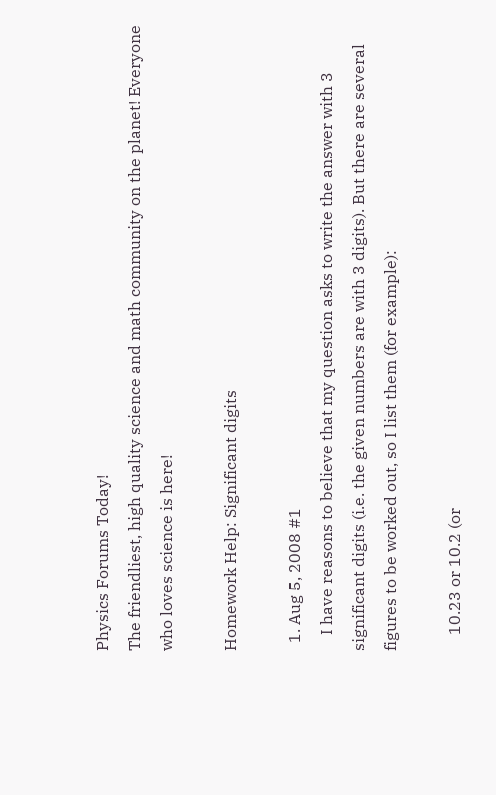Physics Forums Today!
The friendliest, high quality science and math community on the planet! Everyone who loves science is here!

Homework Help: Significant digits

  1. Aug 5, 2008 #1
    I have reasons to believe that my question asks to write the answer with 3 significant digits (i.e. the given numbers are with 3 digits). But there are several figures to be worked out, so I list them (for example):

    10.23 or 10.2 (or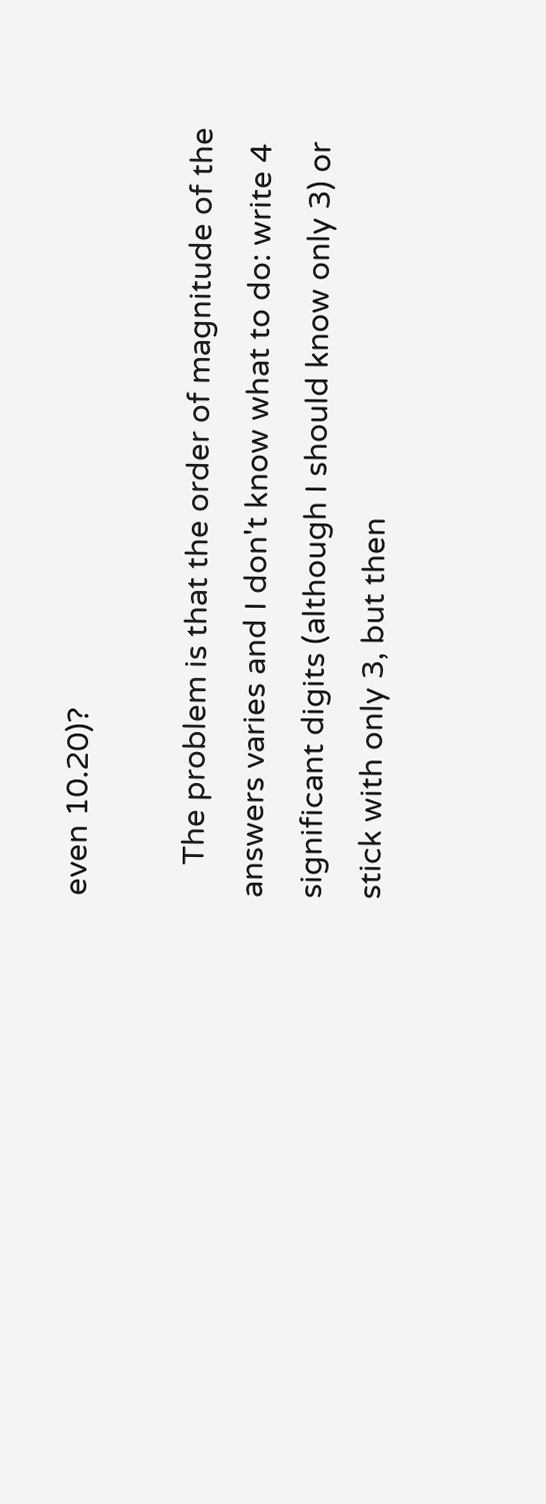even 10.20)?

    The problem is that the order of magnitude of the answers varies and I don't know what to do: write 4 significant digits (although I should know only 3) or stick with only 3, but then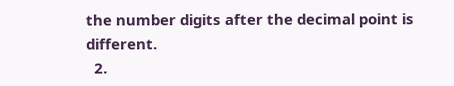the number digits after the decimal point is different.
  2.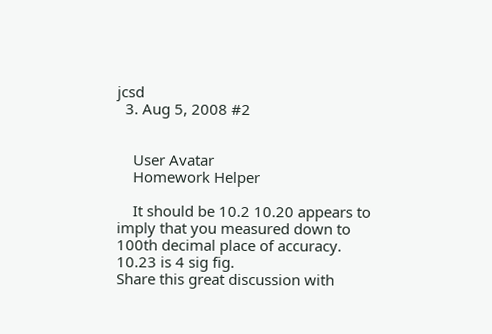jcsd
  3. Aug 5, 2008 #2


    User Avatar
    Homework Helper

    It should be 10.2 10.20 appears to imply that you measured down to 100th decimal place of accuracy. 10.23 is 4 sig fig.
Share this great discussion with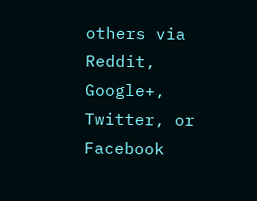others via Reddit, Google+, Twitter, or Facebook